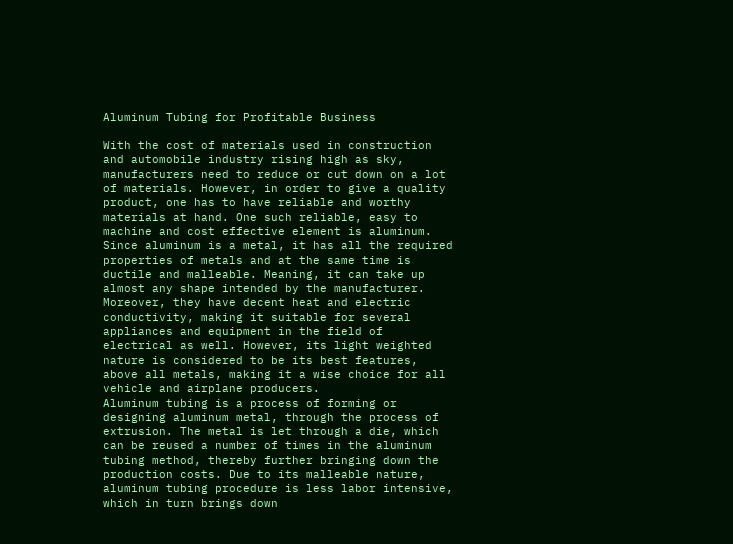Aluminum Tubing for Profitable Business

With the cost of materials used in construction and automobile industry rising high as sky, manufacturers need to reduce or cut down on a lot of materials. However, in order to give a quality product, one has to have reliable and worthy materials at hand. One such reliable, easy to machine and cost effective element is aluminum.
Since aluminum is a metal, it has all the required properties of metals and at the same time is ductile and malleable. Meaning, it can take up almost any shape intended by the manufacturer. Moreover, they have decent heat and electric conductivity, making it suitable for several appliances and equipment in the field of electrical as well. However, its light weighted nature is considered to be its best features, above all metals, making it a wise choice for all vehicle and airplane producers.
Aluminum tubing is a process of forming or designing aluminum metal, through the process of extrusion. The metal is let through a die, which can be reused a number of times in the aluminum tubing method, thereby further bringing down the production costs. Due to its malleable nature, aluminum tubing procedure is less labor intensive, which in turn brings down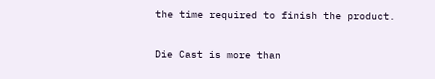the time required to finish the product.

Die Cast is more than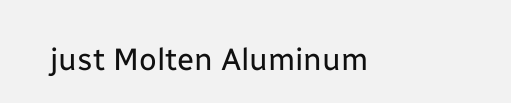just Molten Aluminum